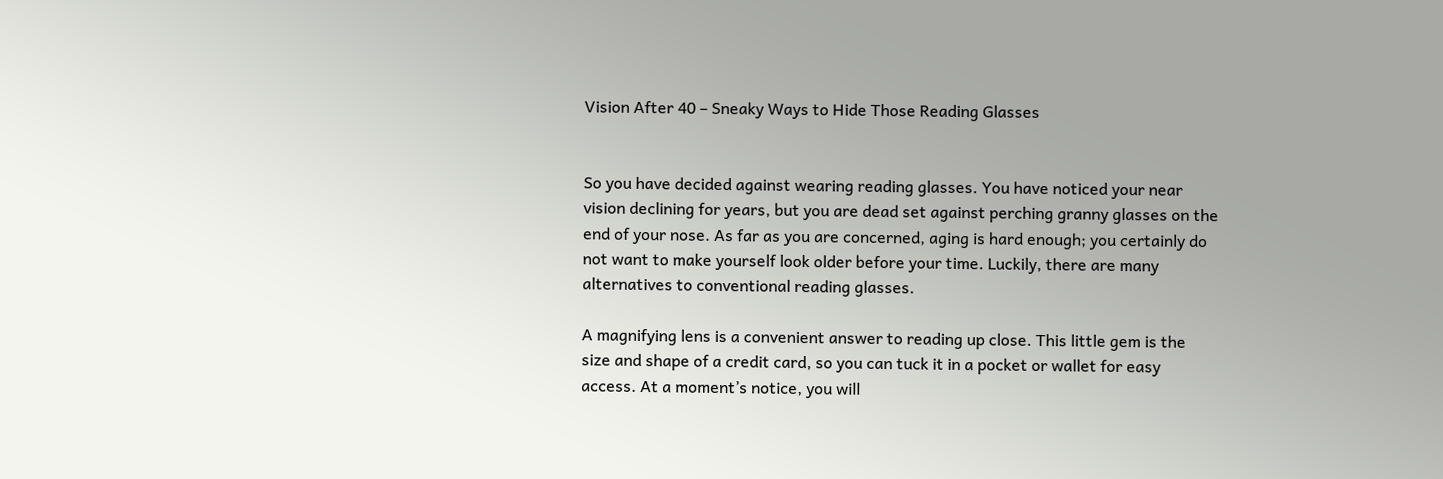Vision After 40 – Sneaky Ways to Hide Those Reading Glasses


So you have decided against wearing reading glasses. You have noticed your near vision declining for years, but you are dead set against perching granny glasses on the end of your nose. As far as you are concerned, aging is hard enough; you certainly do not want to make yourself look older before your time. Luckily, there are many alternatives to conventional reading glasses.

A magnifying lens is a convenient answer to reading up close. This little gem is the size and shape of a credit card, so you can tuck it in a pocket or wallet for easy access. At a moment’s notice, you will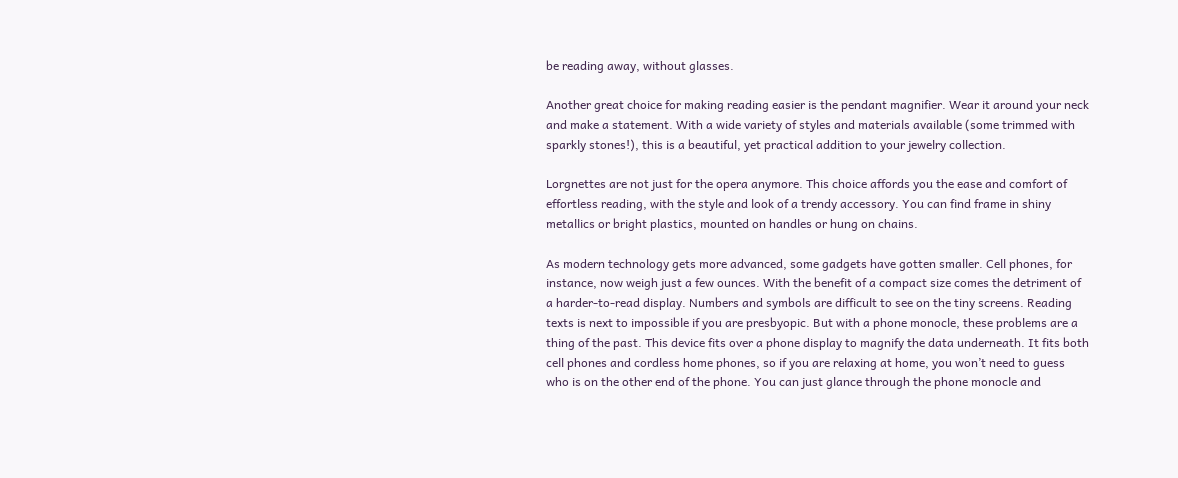be reading away, without glasses.

Another great choice for making reading easier is the pendant magnifier. Wear it around your neck and make a statement. With a wide variety of styles and materials available (some trimmed with sparkly stones!), this is a beautiful, yet practical addition to your jewelry collection.

Lorgnettes are not just for the opera anymore. This choice affords you the ease and comfort of effortless reading, with the style and look of a trendy accessory. You can find frame in shiny metallics or bright plastics, mounted on handles or hung on chains.

As modern technology gets more advanced, some gadgets have gotten smaller. Cell phones, for instance, now weigh just a few ounces. With the benefit of a compact size comes the detriment of a harder-to-read display. Numbers and symbols are difficult to see on the tiny screens. Reading texts is next to impossible if you are presbyopic. But with a phone monocle, these problems are a thing of the past. This device fits over a phone display to magnify the data underneath. It fits both cell phones and cordless home phones, so if you are relaxing at home, you won’t need to guess who is on the other end of the phone. You can just glance through the phone monocle and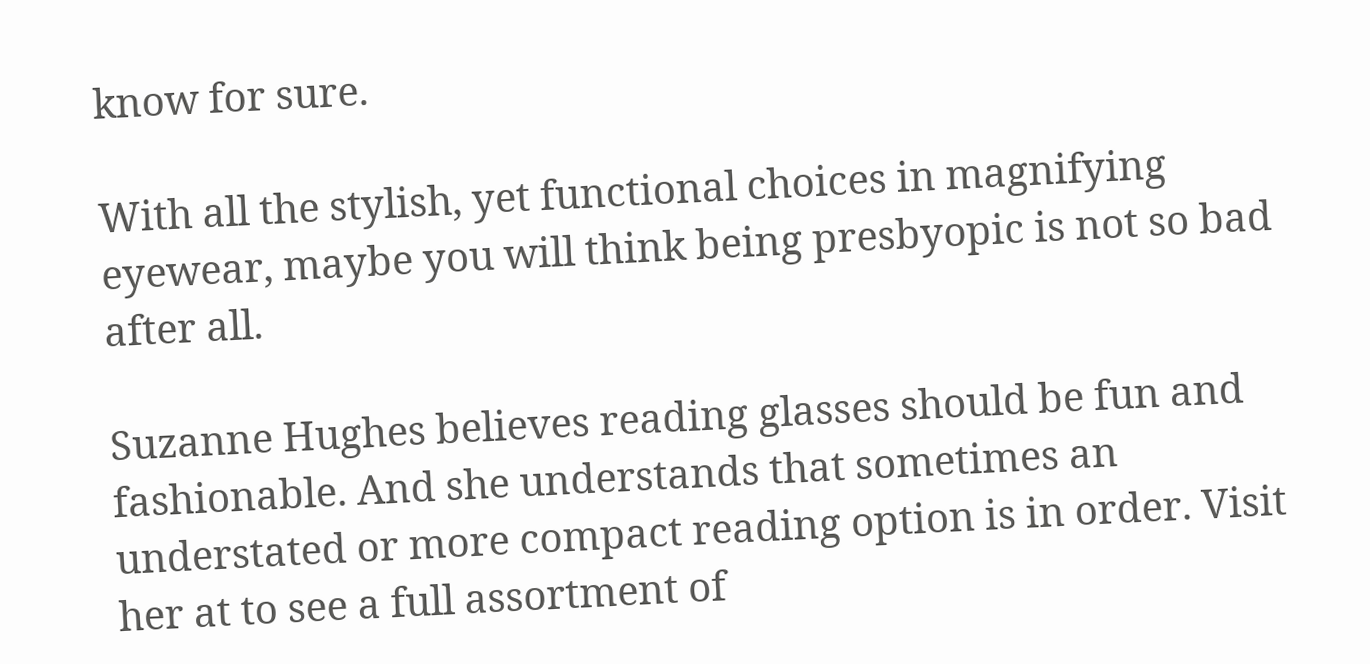know for sure.

With all the stylish, yet functional choices in magnifying eyewear, maybe you will think being presbyopic is not so bad after all.

Suzanne Hughes believes reading glasses should be fun and fashionable. And she understands that sometimes an understated or more compact reading option is in order. Visit her at to see a full assortment of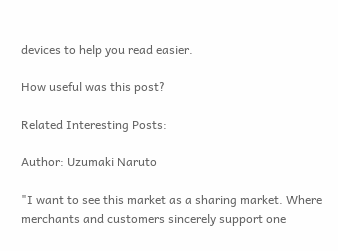devices to help you read easier.

How useful was this post?

Related Interesting Posts:

Author: Uzumaki Naruto

"I want to see this market as a sharing market. Where merchants and customers sincerely support one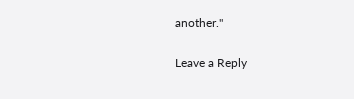another."

Leave a Reply